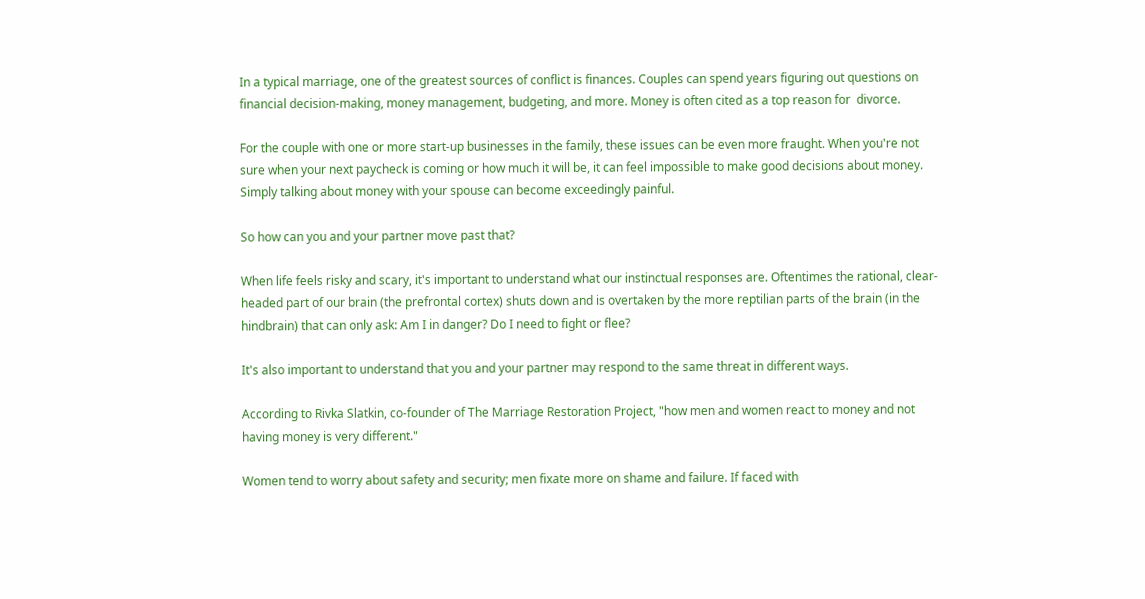In a typical marriage, one of the greatest sources of conflict is finances. Couples can spend years figuring out questions on financial decision-making, money management, budgeting, and more. Money is often cited as a top reason for  divorce.

For the couple with one or more start-up businesses in the family, these issues can be even more fraught. When you're not sure when your next paycheck is coming or how much it will be, it can feel impossible to make good decisions about money. Simply talking about money with your spouse can become exceedingly painful.

So how can you and your partner move past that?

When life feels risky and scary, it's important to understand what our instinctual responses are. Oftentimes the rational, clear-headed part of our brain (the prefrontal cortex) shuts down and is overtaken by the more reptilian parts of the brain (in the hindbrain) that can only ask: Am I in danger? Do I need to fight or flee?

It's also important to understand that you and your partner may respond to the same threat in different ways.

According to Rivka Slatkin, co-founder of The Marriage Restoration Project, "how men and women react to money and not having money is very different."

Women tend to worry about safety and security; men fixate more on shame and failure. If faced with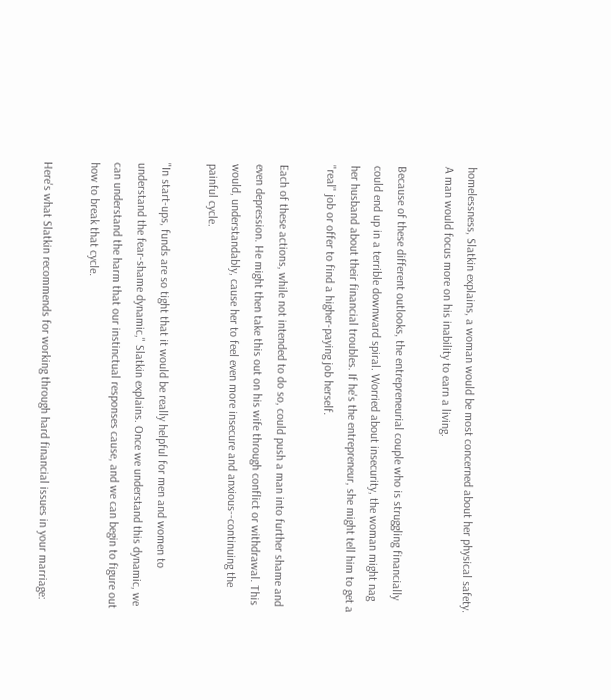homelessness, Slatkin explains, a woman would be most concerned about her physical safety. A man would focus more on his inability to earn a living.

Because of these different outlooks, the entrepreneurial couple who is struggling financially could end up in a terrible downward spiral. Worried about insecurity, the woman might nag her husband about their financial troubles. If he's the entrepreneur, she might tell him to get a "real" job or offer to find a higher-paying job herself.

Each of these actions, while not intended to do so, could push a man into further shame and even depression. He might then take this out on his wife through conflict or withdrawal. This would, understandably, cause her to feel even more insecure and anxious--continuing the painful cycle.

"In start-ups, funds are so tight that it would be really helpful for men and women to understand the fear-shame dynamic," Slatkin explains. Once we understand this dynamic, we can understand the harm that our instinctual responses cause, and we can begin to figure out how to break that cycle.

Here's what Slatkin recommends for working through hard financial issues in your marriage: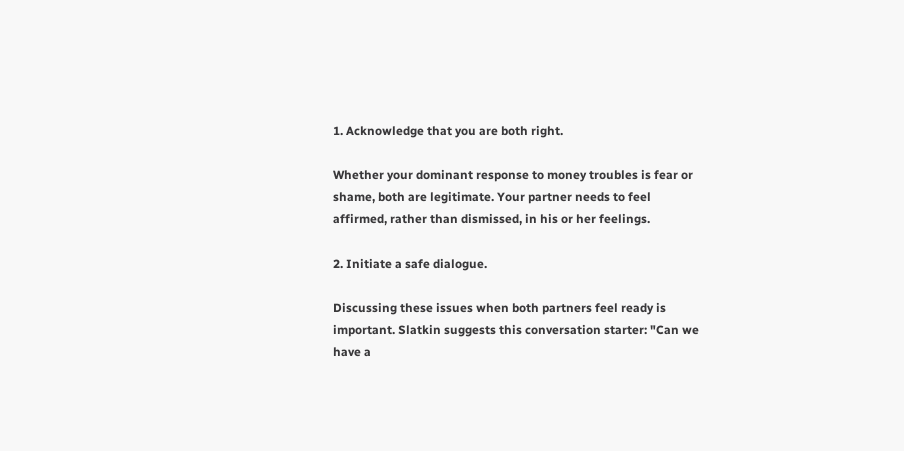1. Acknowledge that you are both right.

Whether your dominant response to money troubles is fear or shame, both are legitimate. Your partner needs to feel affirmed, rather than dismissed, in his or her feelings.

2. Initiate a safe dialogue.

Discussing these issues when both partners feel ready is important. Slatkin suggests this conversation starter: "Can we have a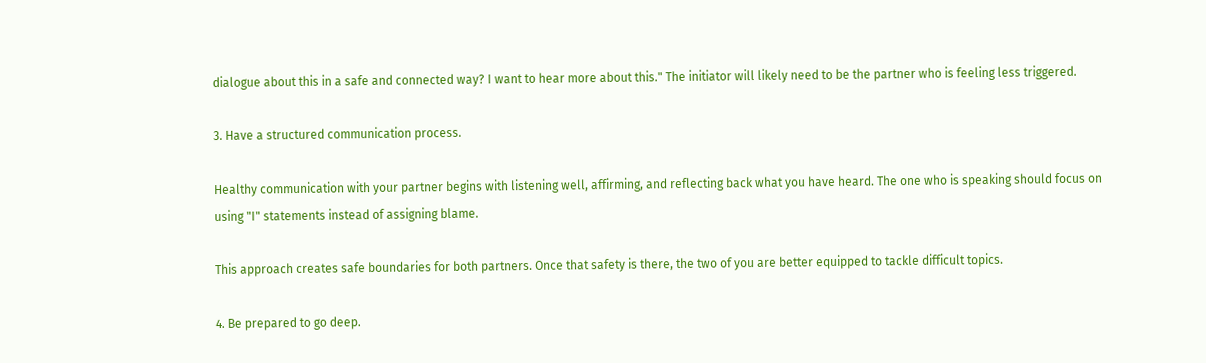dialogue about this in a safe and connected way? I want to hear more about this." The initiator will likely need to be the partner who is feeling less triggered.

3. Have a structured communication process.

Healthy communication with your partner begins with listening well, affirming, and reflecting back what you have heard. The one who is speaking should focus on using "I" statements instead of assigning blame.

This approach creates safe boundaries for both partners. Once that safety is there, the two of you are better equipped to tackle difficult topics.

4. Be prepared to go deep.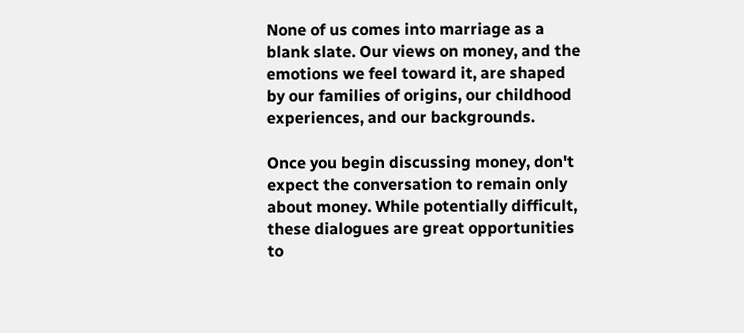None of us comes into marriage as a blank slate. Our views on money, and the emotions we feel toward it, are shaped by our families of origins, our childhood experiences, and our backgrounds.

Once you begin discussing money, don't expect the conversation to remain only about money. While potentially difficult, these dialogues are great opportunities to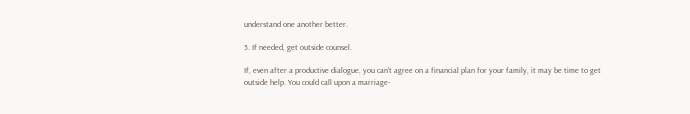understand one another better.

5. If needed, get outside counsel.

If, even after a productive dialogue, you can't agree on a financial plan for your family, it may be time to get outside help. You could call upon a marriage-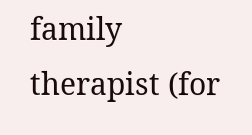family therapist (for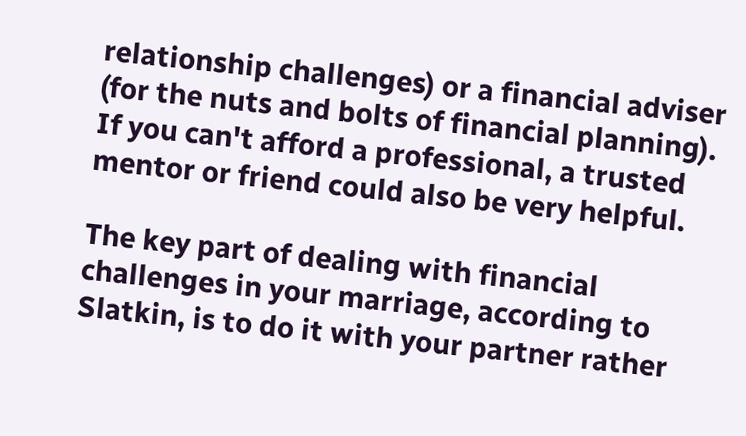relationship challenges) or a financial adviser (for the nuts and bolts of financial planning). If you can't afford a professional, a trusted mentor or friend could also be very helpful.

The key part of dealing with financial challenges in your marriage, according to Slatkin, is to do it with your partner rather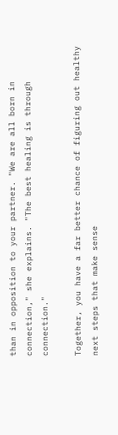than in opposition to your partner. "We are all born in connection," she explains. "The best healing is through connection."

Together, you have a far better chance of figuring out healthy next steps that make sense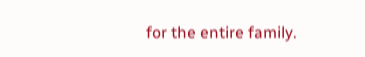for the entire family.